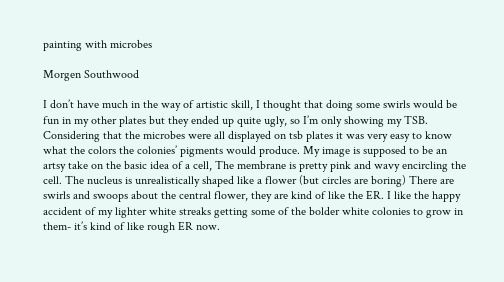painting with microbes

Morgen Southwood

I don’t have much in the way of artistic skill, I thought that doing some swirls would be fun in my other plates but they ended up quite ugly, so I’m only showing my TSB. Considering that the microbes were all displayed on tsb plates it was very easy to know what the colors the colonies’ pigments would produce. My image is supposed to be an artsy take on the basic idea of a cell, The membrane is pretty pink and wavy encircling the cell. The nucleus is unrealistically shaped like a flower (but circles are boring) There are swirls and swoops about the central flower, they are kind of like the ER. I like the happy accident of my lighter white streaks getting some of the bolder white colonies to grow in them- it’s kind of like rough ER now.